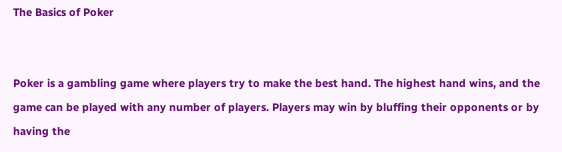The Basics of Poker


Poker is a gambling game where players try to make the best hand. The highest hand wins, and the game can be played with any number of players. Players may win by bluffing their opponents or by having the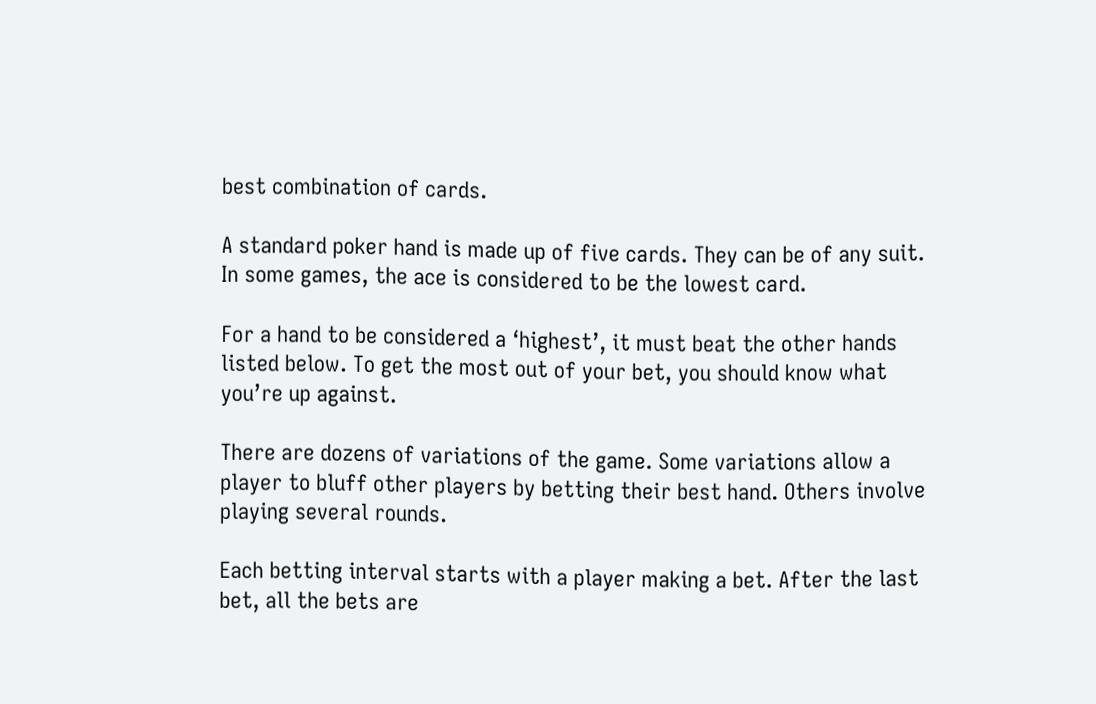best combination of cards.

A standard poker hand is made up of five cards. They can be of any suit. In some games, the ace is considered to be the lowest card.

For a hand to be considered a ‘highest’, it must beat the other hands listed below. To get the most out of your bet, you should know what you’re up against.

There are dozens of variations of the game. Some variations allow a player to bluff other players by betting their best hand. Others involve playing several rounds.

Each betting interval starts with a player making a bet. After the last bet, all the bets are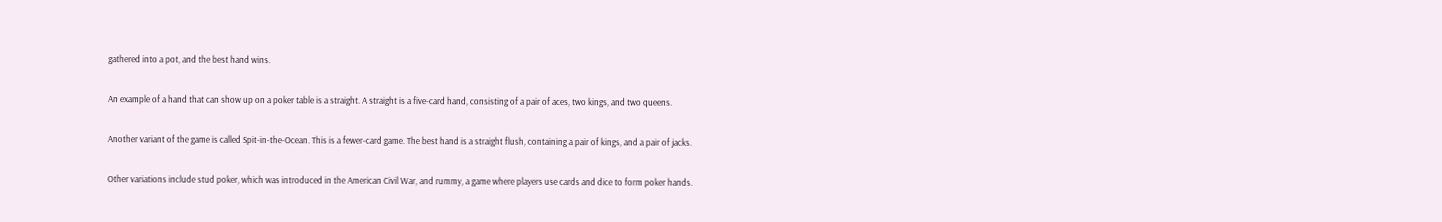gathered into a pot, and the best hand wins.

An example of a hand that can show up on a poker table is a straight. A straight is a five-card hand, consisting of a pair of aces, two kings, and two queens.

Another variant of the game is called Spit-in-the-Ocean. This is a fewer-card game. The best hand is a straight flush, containing a pair of kings, and a pair of jacks.

Other variations include stud poker, which was introduced in the American Civil War, and rummy, a game where players use cards and dice to form poker hands.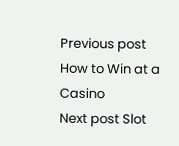Previous post How to Win at a Casino
Next post Slot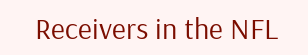Receivers in the NFL